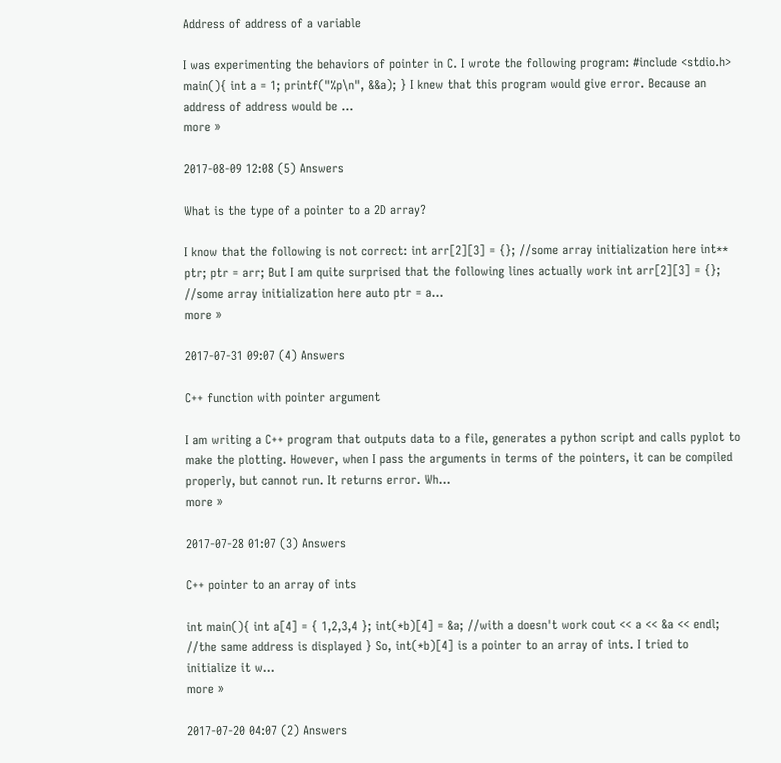Address of address of a variable

I was experimenting the behaviors of pointer in C. I wrote the following program: #include <stdio.h> main(){ int a = 1; printf("%p\n", &&a); } I knew that this program would give error. Because an address of address would be ...
more »

2017-08-09 12:08 (5) Answers

What is the type of a pointer to a 2D array?

I know that the following is not correct: int arr[2][3] = {}; //some array initialization here int** ptr; ptr = arr; But I am quite surprised that the following lines actually work int arr[2][3] = {}; //some array initialization here auto ptr = a...
more »

2017-07-31 09:07 (4) Answers

C++ function with pointer argument

I am writing a C++ program that outputs data to a file, generates a python script and calls pyplot to make the plotting. However, when I pass the arguments in terms of the pointers, it can be compiled properly, but cannot run. It returns error. Wh...
more »

2017-07-28 01:07 (3) Answers

C++ pointer to an array of ints

int main(){ int a[4] = { 1,2,3,4 }; int(*b)[4] = &a; //with a doesn't work cout << a << &a << endl; //the same address is displayed } So, int(*b)[4] is a pointer to an array of ints. I tried to initialize it w...
more »

2017-07-20 04:07 (2) Answers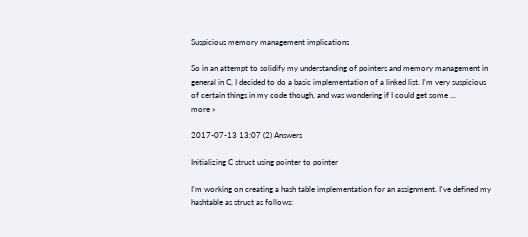Suspicious memory management implications

So in an attempt to solidify my understanding of pointers and memory management in general in C, I decided to do a basic implementation of a linked list. I'm very suspicious of certain things in my code though, and was wondering if I could get some ...
more »

2017-07-13 13:07 (2) Answers

Initializing C struct using pointer to pointer

I'm working on creating a hash table implementation for an assignment. I've defined my hashtable as struct as follows: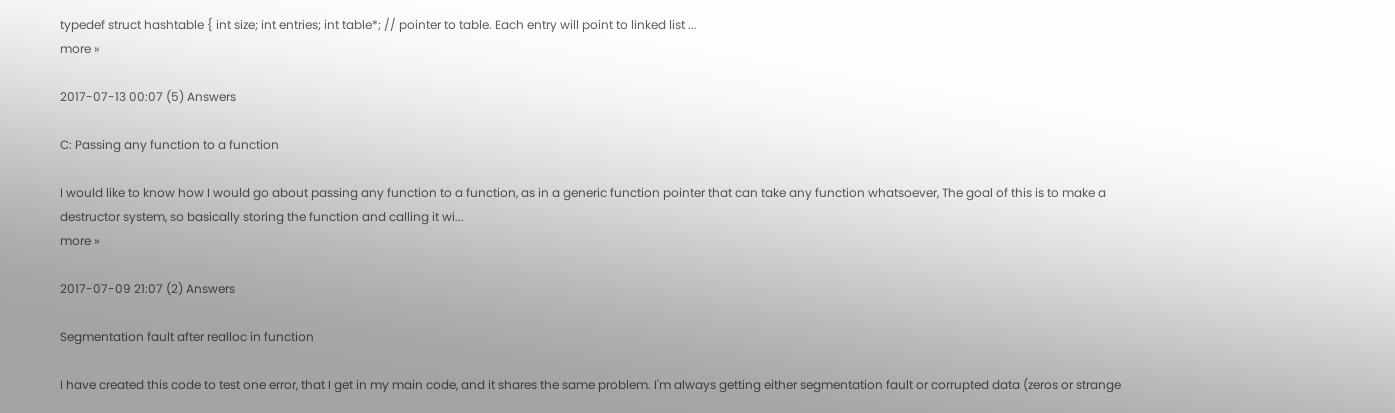typedef struct hashtable { int size; int entries; int table*; // pointer to table. Each entry will point to linked list ...
more »

2017-07-13 00:07 (5) Answers

C: Passing any function to a function

I would like to know how I would go about passing any function to a function, as in a generic function pointer that can take any function whatsoever, The goal of this is to make a destructor system, so basically storing the function and calling it wi...
more »

2017-07-09 21:07 (2) Answers

Segmentation fault after realloc in function

I have created this code to test one error, that I get in my main code, and it shares the same problem. I'm always getting either segmentation fault or corrupted data (zeros or strange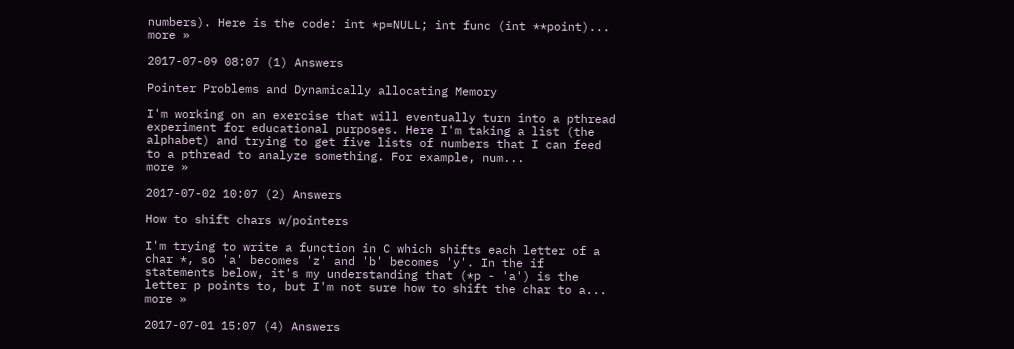numbers). Here is the code: int *p=NULL; int func (int **point)...
more »

2017-07-09 08:07 (1) Answers

Pointer Problems and Dynamically allocating Memory

I'm working on an exercise that will eventually turn into a pthread experiment for educational purposes. Here I'm taking a list (the alphabet) and trying to get five lists of numbers that I can feed to a pthread to analyze something. For example, num...
more »

2017-07-02 10:07 (2) Answers

How to shift chars w/pointers

I'm trying to write a function in C which shifts each letter of a char *, so 'a' becomes 'z' and 'b' becomes 'y'. In the if statements below, it's my understanding that (*p - 'a') is the letter p points to, but I'm not sure how to shift the char to a...
more »

2017-07-01 15:07 (4) Answers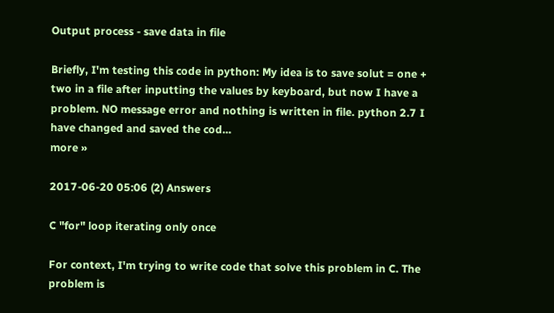Output process - save data in file

Briefly, I'm testing this code in python: My idea is to save solut = one + two in a file after inputting the values by keyboard, but now I have a problem. NO message error and nothing is written in file. python 2.7 I have changed and saved the cod...
more »

2017-06-20 05:06 (2) Answers

C "for" loop iterating only once

For context, I'm trying to write code that solve this problem in C. The problem is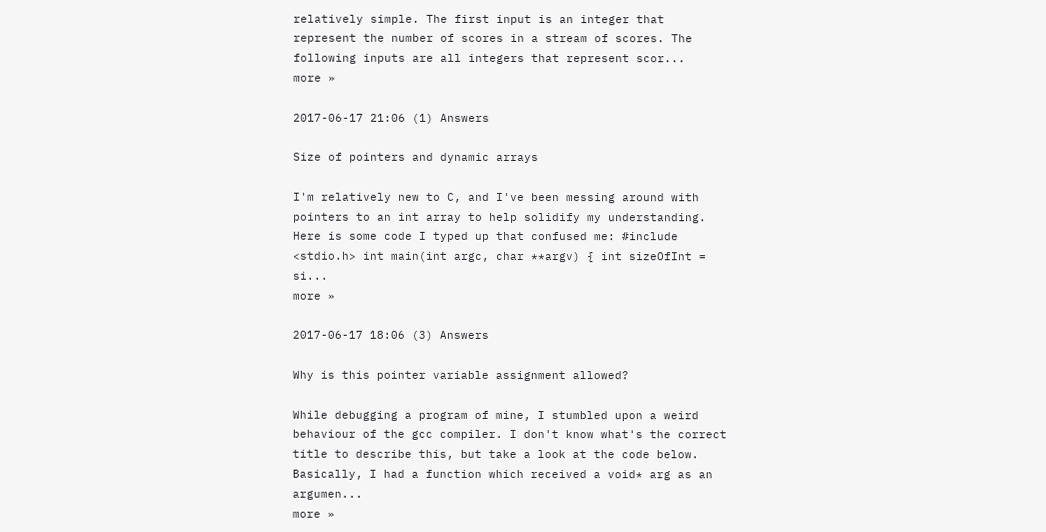relatively simple. The first input is an integer that represent the number of scores in a stream of scores. The following inputs are all integers that represent scor...
more »

2017-06-17 21:06 (1) Answers

Size of pointers and dynamic arrays

I'm relatively new to C, and I've been messing around with pointers to an int array to help solidify my understanding. Here is some code I typed up that confused me: #include <stdio.h> int main(int argc, char **argv) { int sizeOfInt = si...
more »

2017-06-17 18:06 (3) Answers

Why is this pointer variable assignment allowed?

While debugging a program of mine, I stumbled upon a weird behaviour of the gcc compiler. I don't know what's the correct title to describe this, but take a look at the code below. Basically, I had a function which received a void* arg as an argumen...
more »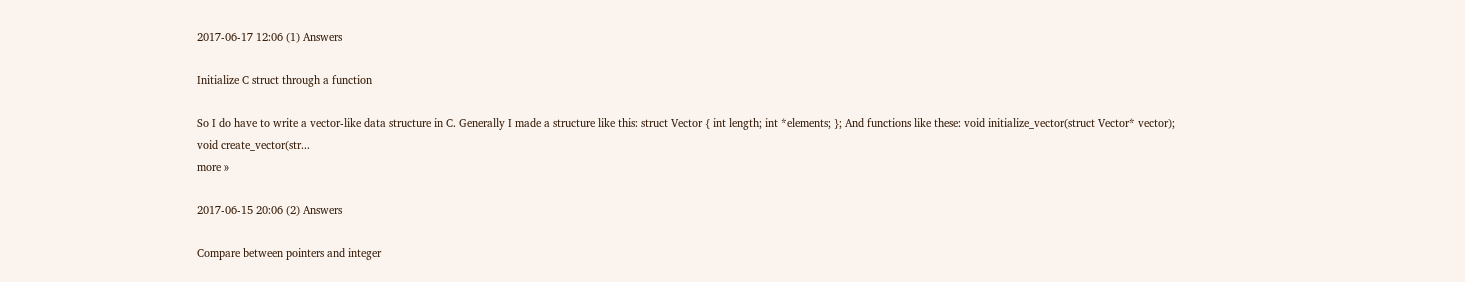2017-06-17 12:06 (1) Answers

Initialize C struct through a function

So I do have to write a vector-like data structure in C. Generally I made a structure like this: struct Vector { int length; int *elements; }; And functions like these: void initialize_vector(struct Vector* vector); void create_vector(str...
more »

2017-06-15 20:06 (2) Answers

Compare between pointers and integer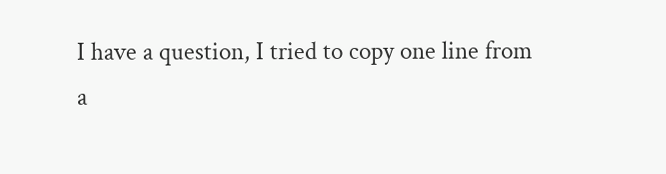I have a question, I tried to copy one line from a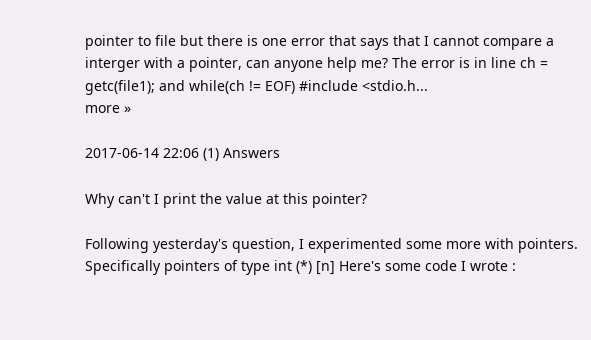pointer to file but there is one error that says that I cannot compare a interger with a pointer, can anyone help me? The error is in line ch = getc(file1); and while(ch != EOF) #include <stdio.h...
more »

2017-06-14 22:06 (1) Answers

Why can't I print the value at this pointer?

Following yesterday's question, I experimented some more with pointers. Specifically pointers of type int (*) [n] Here's some code I wrote :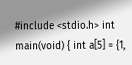#include <stdio.h> int main(void) { int a[5] = {1,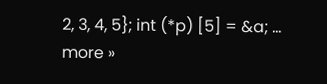2, 3, 4, 5}; int (*p) [5] = &a; ...
more »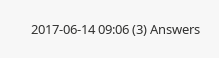2017-06-14 09:06 (3) Answers